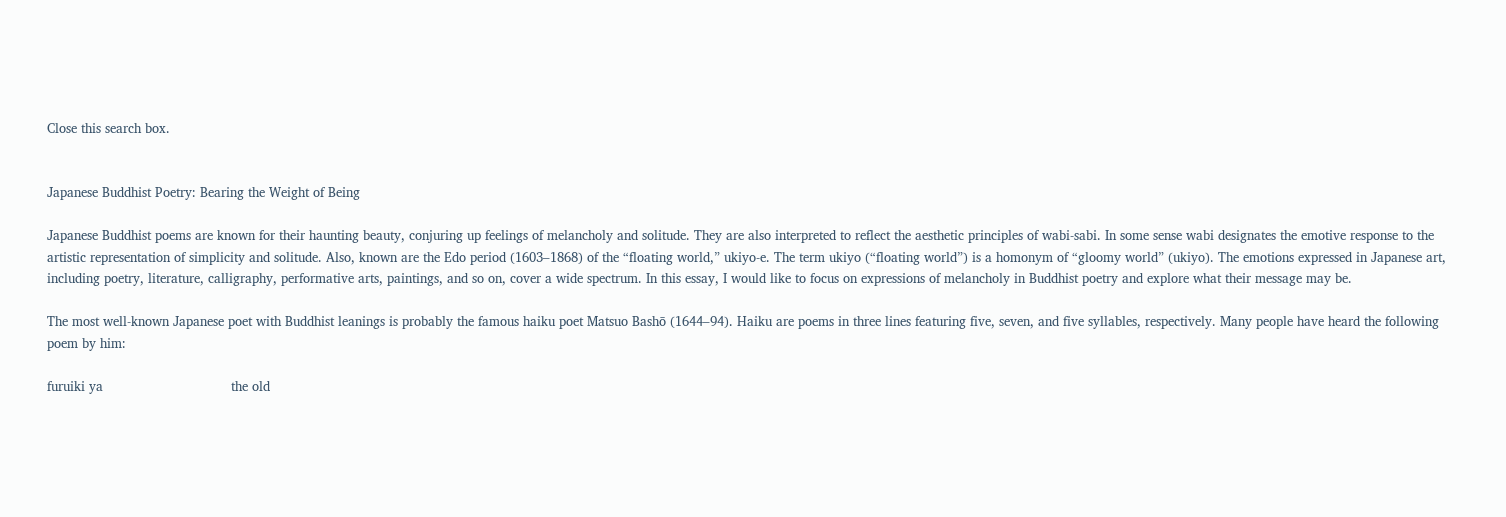Close this search box.


Japanese Buddhist Poetry: Bearing the Weight of Being

Japanese Buddhist poems are known for their haunting beauty, conjuring up feelings of melancholy and solitude. They are also interpreted to reflect the aesthetic principles of wabi-sabi. In some sense wabi designates the emotive response to the artistic representation of simplicity and solitude. Also, known are the Edo period (1603–1868) of the “floating world,” ukiyo-e. The term ukiyo (“floating world”) is a homonym of “gloomy world” (ukiyo). The emotions expressed in Japanese art, including poetry, literature, calligraphy, performative arts, paintings, and so on, cover a wide spectrum. In this essay, I would like to focus on expressions of melancholy in Buddhist poetry and explore what their message may be.

The most well-known Japanese poet with Buddhist leanings is probably the famous haiku poet Matsuo Bashō (1644–94). Haiku are poems in three lines featuring five, seven, and five syllables, respectively. Many people have heard the following poem by him:

furuiki ya                                the old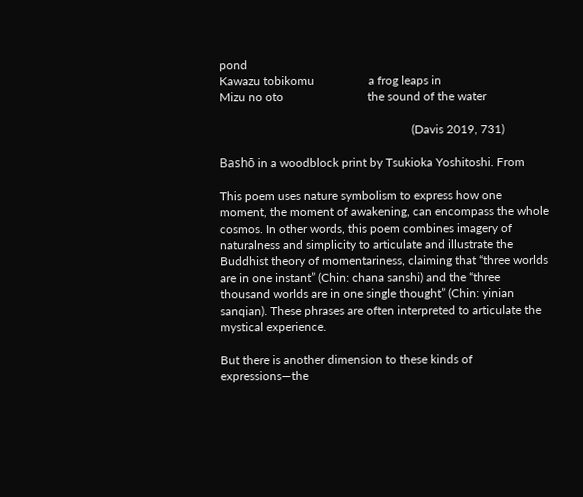pond
Kawazu tobikomu                  a frog leaps in
Mizu no oto                            the sound of the water

                                                                (Davis 2019, 731)

Bashō in a woodblock print by Tsukioka Yoshitoshi. From

This poem uses nature symbolism to express how one moment, the moment of awakening, can encompass the whole cosmos. In other words, this poem combines imagery of naturalness and simplicity to articulate and illustrate the Buddhist theory of momentariness, claiming that “three worlds are in one instant” (Chin: chana sanshi) and the “three thousand worlds are in one single thought” (Chin: yinian sanqian). These phrases are often interpreted to articulate the mystical experience.

But there is another dimension to these kinds of expressions—the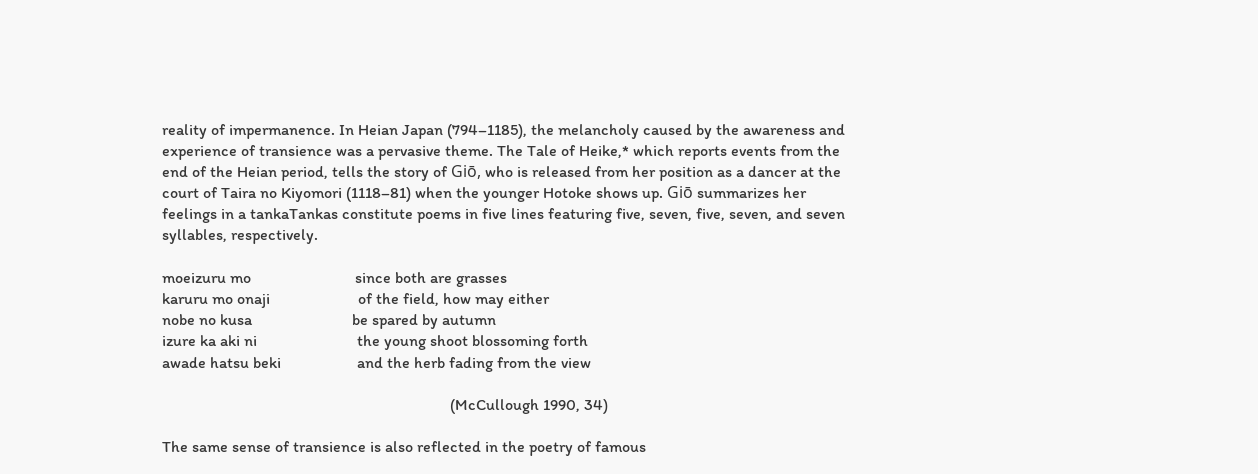reality of impermanence. In Heian Japan (794–1185), the melancholy caused by the awareness and experience of transience was a pervasive theme. The Tale of Heike,* which reports events from the end of the Heian period, tells the story of Giō, who is released from her position as a dancer at the court of Taira no Kiyomori (1118–81) when the younger Hotoke shows up. Giō summarizes her feelings in a tankaTankas constitute poems in five lines featuring five, seven, five, seven, and seven syllables, respectively.

moeizuru mo                          since both are grasses
karuru mo onaji                      of the field, how may either
nobe no kusa                         be spared by autumn
izure ka aki ni                         the young shoot blossoming forth
awade hatsu beki                   and the herb fading from the view

                                                                        (McCullough 1990, 34)

The same sense of transience is also reflected in the poetry of famous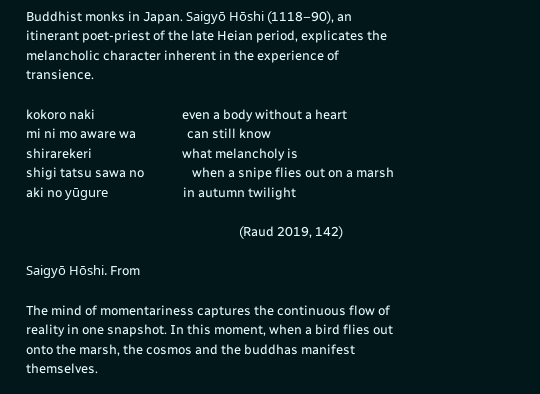Buddhist monks in Japan. Saigyō Hōshi (1118–90), an itinerant poet-priest of the late Heian period, explicates the melancholic character inherent in the experience of transience.

kokoro naki                             even a body without a heart
mi ni mo aware wa                 can still know
shirarekeri                              what melancholy is
shigi tatsu sawa no                when a snipe flies out on a marsh
aki no yūgure                         in autumn twilight

                                                                       (Raud 2019, 142)

Saigyō Hōshi. From

The mind of momentariness captures the continuous flow of reality in one snapshot. In this moment, when a bird flies out onto the marsh, the cosmos and the buddhas manifest themselves.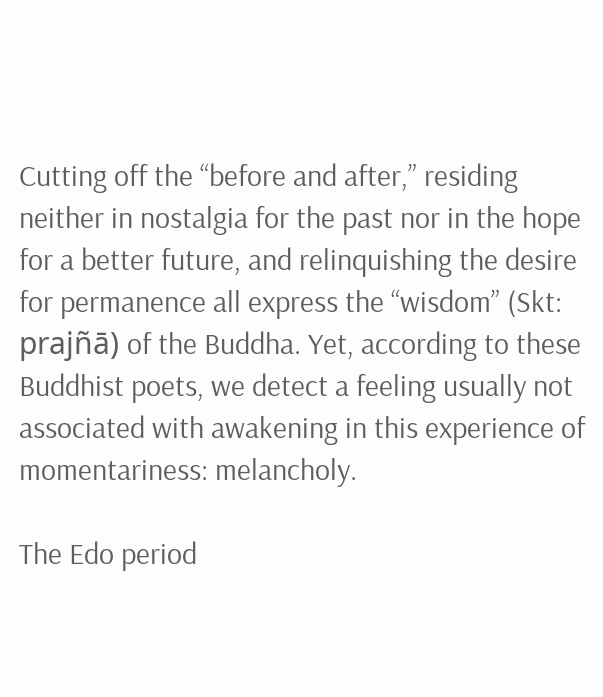Cutting off the “before and after,” residing neither in nostalgia for the past nor in the hope for a better future, and relinquishing the desire for permanence all express the “wisdom” (Skt: prajñā) of the Buddha. Yet, according to these Buddhist poets, we detect a feeling usually not associated with awakening in this experience of momentariness: melancholy.

The Edo period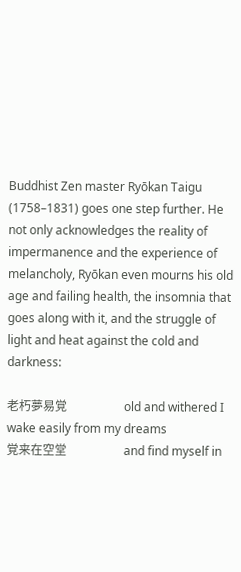Buddhist Zen master Ryōkan Taigu (1758–1831) goes one step further. He not only acknowledges the reality of impermanence and the experience of melancholy, Ryōkan even mourns his old age and failing health, the insomnia that goes along with it, and the struggle of light and heat against the cold and darkness:

老朽夢易覚                   old and withered I wake easily from my dreams
覚来在空堂                   and find myself in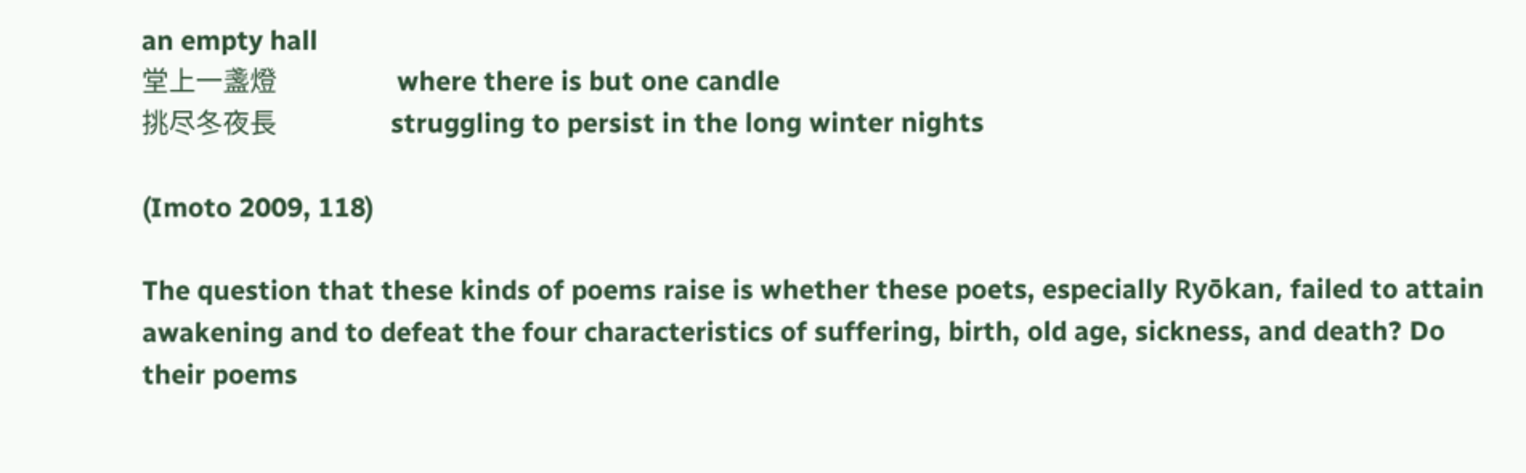an empty hall
堂上一盞燈                    where there is but one candle
挑尽冬夜長                   struggling to persist in the long winter nights

(Imoto 2009, 118)

The question that these kinds of poems raise is whether these poets, especially Ryōkan, failed to attain awakening and to defeat the four characteristics of suffering, birth, old age, sickness, and death? Do their poems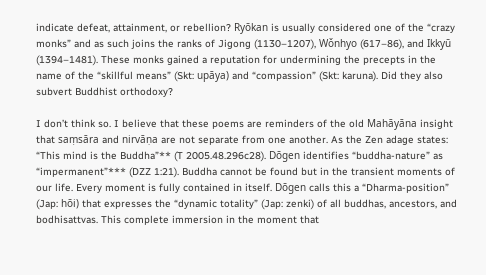indicate defeat, attainment, or rebellion? Ryōkan is usually considered one of the “crazy monks” and as such joins the ranks of Jigong (1130–1207), Wǒnhyo (617–86), and Ikkyū (1394–1481). These monks gained a reputation for undermining the precepts in the name of the “skillful means” (Skt: upāya) and “compassion” (Skt: karuna). Did they also subvert Buddhist orthodoxy?

I don’t think so. I believe that these poems are reminders of the old Mahāyāna insight that saṃsāra and nirvāṇa are not separate from one another. As the Zen adage states: “This mind is the Buddha”** (T 2005.48.296c28). Dōgen identifies “buddha-nature” as “impermanent”*** (DZZ 1:21). Buddha cannot be found but in the transient moments of our life. Every moment is fully contained in itself. Dōgen calls this a “Dharma-position” (Jap: hōi) that expresses the “dynamic totality” (Jap: zenki) of all buddhas, ancestors, and bodhisattvas. This complete immersion in the moment that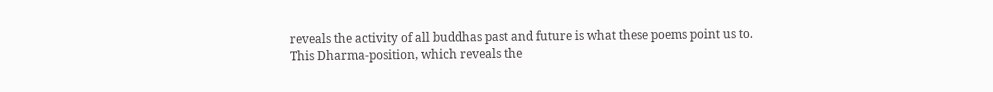reveals the activity of all buddhas past and future is what these poems point us to. This Dharma-position, which reveals the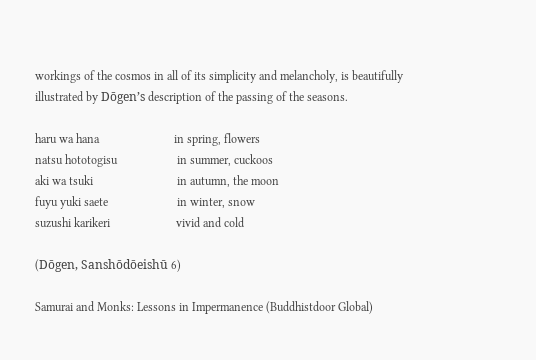workings of the cosmos in all of its simplicity and melancholy, is beautifully illustrated by Dōgen’s description of the passing of the seasons.

haru wa hana                         in spring, flowers
natsu hototogisu                    in summer, cuckoos
aki wa tsuki                            in autumn, the moon
fuyu yuki saete                       in winter, snow
suzushi karikeri                      vivid and cold

(Dōgen, Sanshōdōeishū 6)

Samurai and Monks: Lessons in Impermanence (Buddhistdoor Global)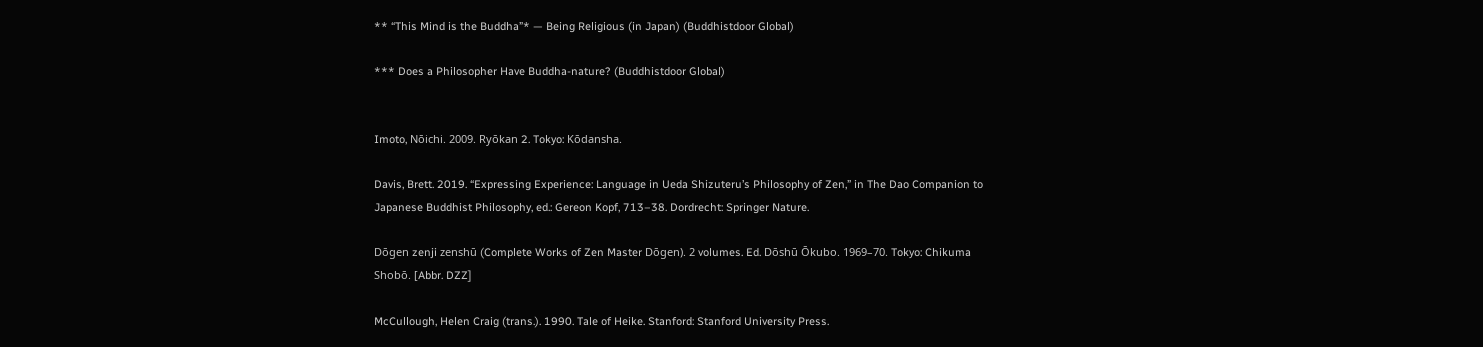** “This Mind is the Buddha”* — Being Religious (in Japan) (Buddhistdoor Global)

*** Does a Philosopher Have Buddha-nature? (Buddhistdoor Global)


Imoto, Nōichi. 2009. Ryōkan 2. Tokyo: Kōdansha.

Davis, Brett. 2019. “Expressing Experience: Language in Ueda Shizuteru’s Philosophy of Zen,” in The Dao Companion to Japanese Buddhist Philosophy, ed.: Gereon Kopf, 713–38. Dordrecht: Springer Nature.

Dōgen zenji zenshū (Complete Works of Zen Master Dōgen). 2 volumes. Ed. Dōshū Ōkubo. 1969–70. Tokyo: Chikuma Shobō. [Abbr. DZZ]

McCullough, Helen Craig (trans.). 1990. Tale of Heike. Stanford: Stanford University Press.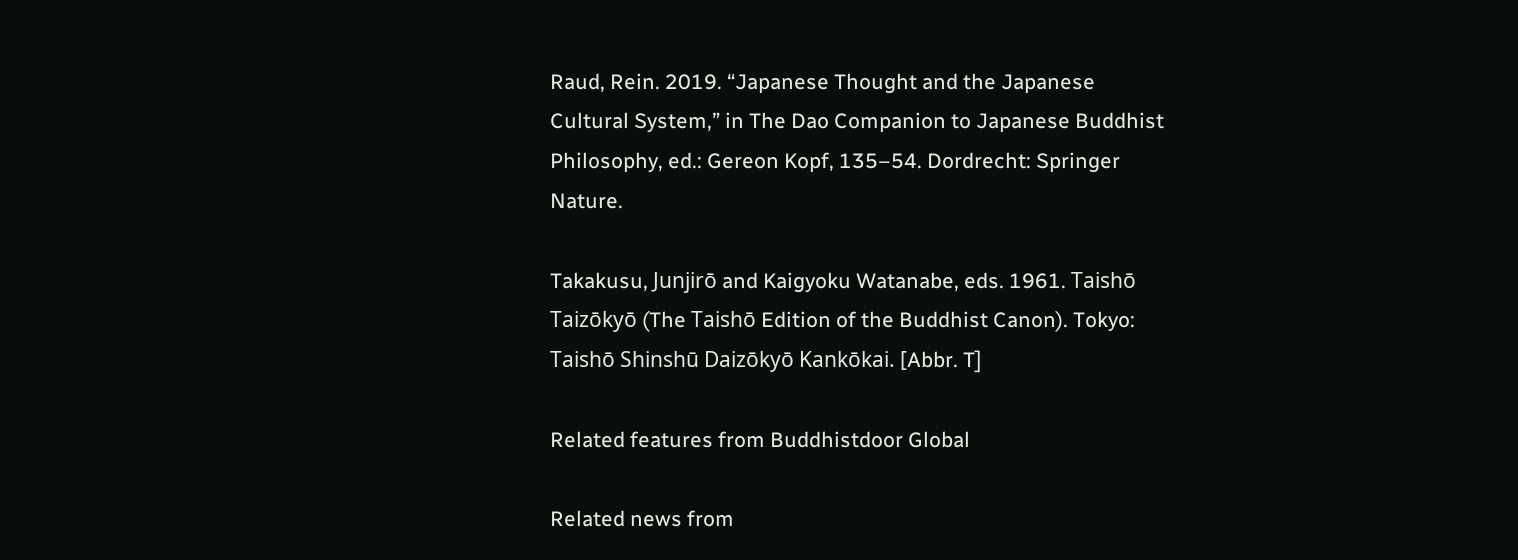Raud, Rein. 2019. “Japanese Thought and the Japanese Cultural System,” in The Dao Companion to Japanese Buddhist Philosophy, ed.: Gereon Kopf, 135–54. Dordrecht: Springer Nature.

Takakusu, Junjirō and Kaigyoku Watanabe, eds. 1961. Taishō Taizōkyō (The Taishō Edition of the Buddhist Canon). Tokyo: Taishō Shinshū Daizōkyō Kankōkai. [Abbr. T]

Related features from Buddhistdoor Global

Related news from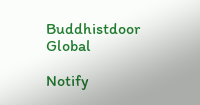Buddhistdoor Global

Notify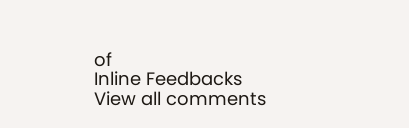of
Inline Feedbacks
View all comments